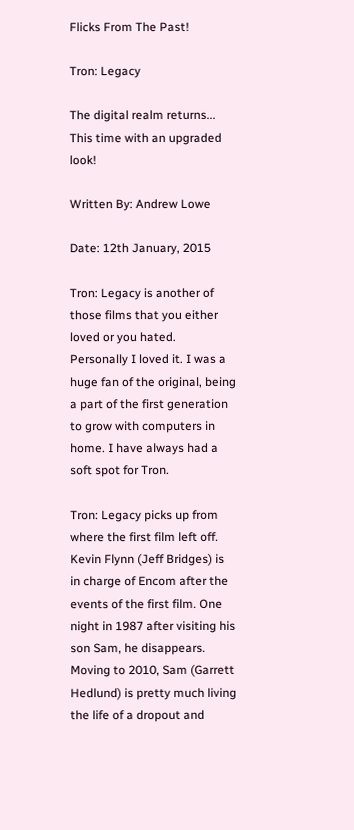Flicks From The Past!

Tron: Legacy

The digital realm returns... This time with an upgraded look!

Written By: Andrew Lowe

Date: 12th January, 2015

Tron: Legacy is another of those films that you either loved or you hated. Personally I loved it. I was a huge fan of the original, being a part of the first generation to grow with computers in home. I have always had a soft spot for Tron.

Tron: Legacy picks up from where the first film left off. Kevin Flynn (Jeff Bridges) is in charge of Encom after the events of the first film. One night in 1987 after visiting his son Sam, he disappears. Moving to 2010, Sam (Garrett Hedlund) is pretty much living the life of a dropout and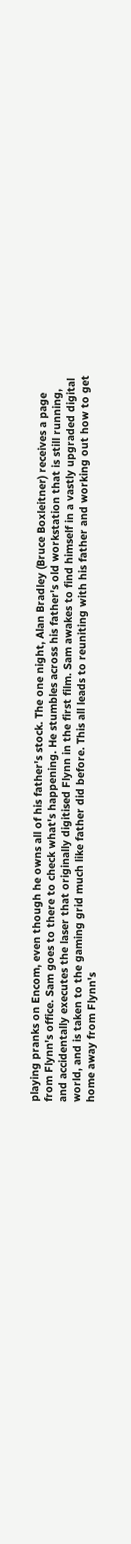playing pranks on Encom, even though he owns all of his father's stock. The one night, Alan Bradley (Bruce Boxleitner) receives a page from Flynn's office. Sam goes to there to check what's happening. He stumbles across his father's old workstation that is still running, and accidentally executes the laser that originally digitised Flynn in the first film. Sam awakes to find himself in a vastly upgraded digital world, and is taken to the gaming grid much like father did before. This all leads to reuniting with his father and working out how to get home away from Flynn's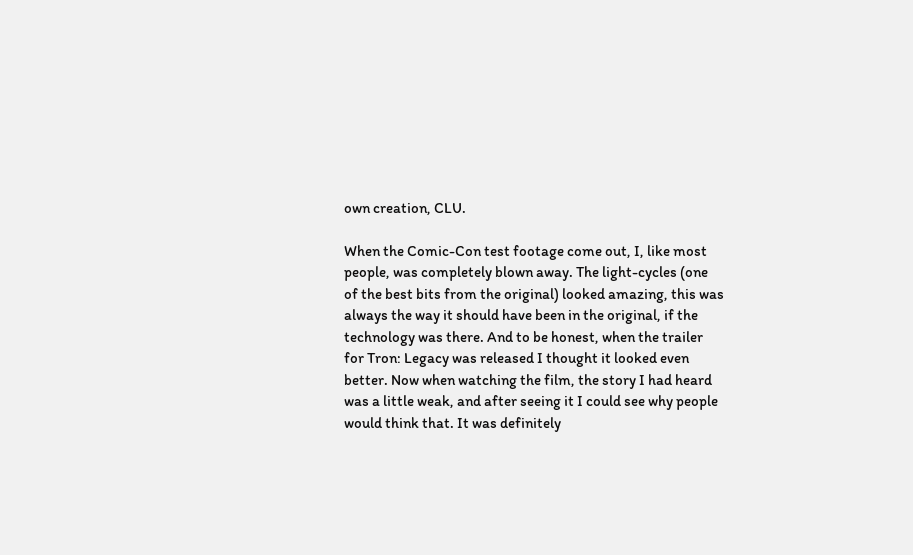own creation, CLU.

When the Comic-Con test footage come out, I, like most people, was completely blown away. The light-cycles (one of the best bits from the original) looked amazing, this was always the way it should have been in the original, if the technology was there. And to be honest, when the trailer for Tron: Legacy was released I thought it looked even better. Now when watching the film, the story I had heard was a little weak, and after seeing it I could see why people would think that. It was definitely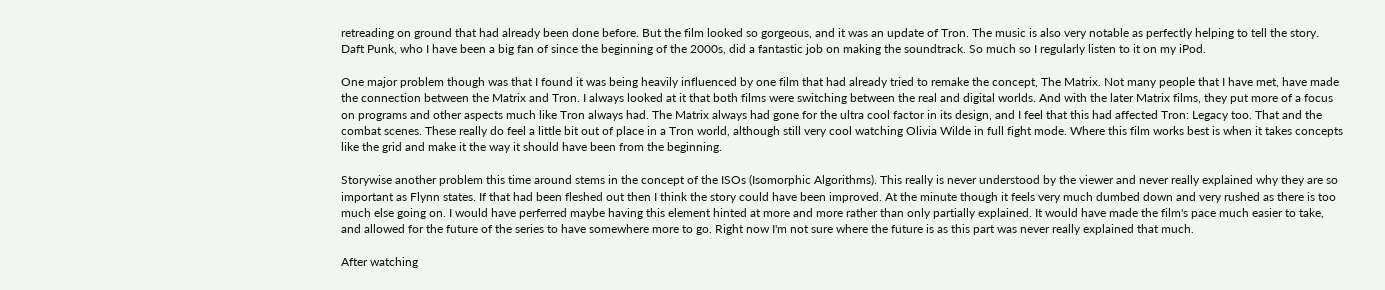retreading on ground that had already been done before. But the film looked so gorgeous, and it was an update of Tron. The music is also very notable as perfectly helping to tell the story. Daft Punk, who I have been a big fan of since the beginning of the 2000s, did a fantastic job on making the soundtrack. So much so I regularly listen to it on my iPod.

One major problem though was that I found it was being heavily influenced by one film that had already tried to remake the concept, The Matrix. Not many people that I have met, have made the connection between the Matrix and Tron. I always looked at it that both films were switching between the real and digital worlds. And with the later Matrix films, they put more of a focus on programs and other aspects much like Tron always had. The Matrix always had gone for the ultra cool factor in its design, and I feel that this had affected Tron: Legacy too. That and the combat scenes. These really do feel a little bit out of place in a Tron world, although still very cool watching Olivia Wilde in full fight mode. Where this film works best is when it takes concepts like the grid and make it the way it should have been from the beginning.

Storywise another problem this time around stems in the concept of the ISOs (Isomorphic Algorithms). This really is never understood by the viewer and never really explained why they are so important as Flynn states. If that had been fleshed out then I think the story could have been improved. At the minute though it feels very much dumbed down and very rushed as there is too much else going on. I would have perferred maybe having this element hinted at more and more rather than only partially explained. It would have made the film's pace much easier to take, and allowed for the future of the series to have somewhere more to go. Right now I'm not sure where the future is as this part was never really explained that much.

After watching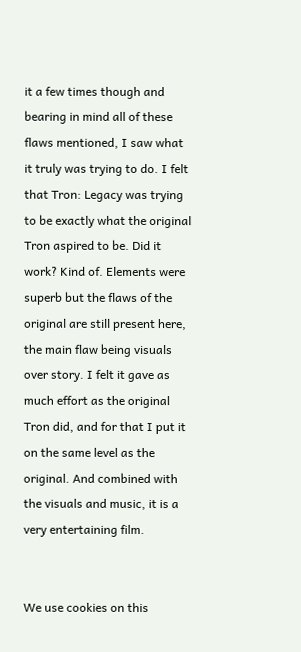it a few times though and bearing in mind all of these flaws mentioned, I saw what it truly was trying to do. I felt that Tron: Legacy was trying to be exactly what the original Tron aspired to be. Did it work? Kind of. Elements were superb but the flaws of the original are still present here, the main flaw being visuals over story. I felt it gave as much effort as the original Tron did, and for that I put it on the same level as the original. And combined with the visuals and music, it is a very entertaining film.


We use cookies on this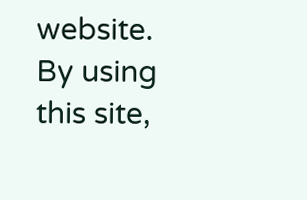website. By using this site,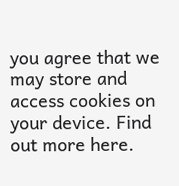you agree that we may store and access cookies on your device. Find out more here.